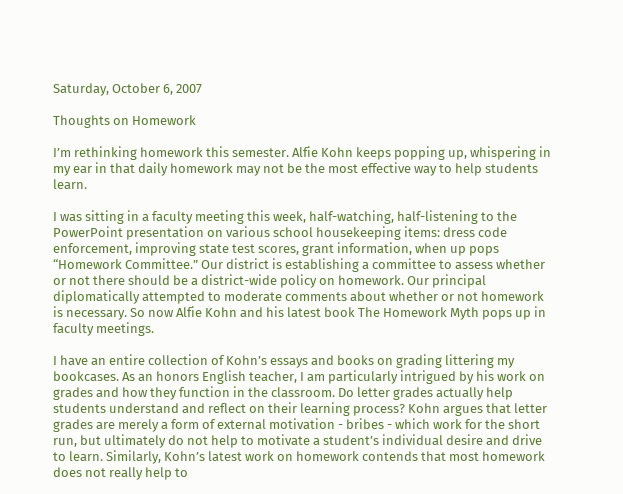Saturday, October 6, 2007

Thoughts on Homework

I’m rethinking homework this semester. Alfie Kohn keeps popping up, whispering in my ear in that daily homework may not be the most effective way to help students learn.

I was sitting in a faculty meeting this week, half-watching, half-listening to the PowerPoint presentation on various school housekeeping items: dress code enforcement, improving state test scores, grant information, when up pops “Homework Committee.” Our district is establishing a committee to assess whether or not there should be a district-wide policy on homework. Our principal diplomatically attempted to moderate comments about whether or not homework is necessary. So now Alfie Kohn and his latest book The Homework Myth pops up in faculty meetings.

I have an entire collection of Kohn’s essays and books on grading littering my bookcases. As an honors English teacher, I am particularly intrigued by his work on grades and how they function in the classroom. Do letter grades actually help students understand and reflect on their learning process? Kohn argues that letter grades are merely a form of external motivation - bribes - which work for the short run, but ultimately do not help to motivate a student’s individual desire and drive to learn. Similarly, Kohn’s latest work on homework contends that most homework does not really help to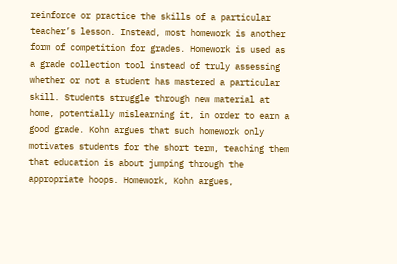reinforce or practice the skills of a particular teacher’s lesson. Instead, most homework is another form of competition for grades. Homework is used as a grade collection tool instead of truly assessing whether or not a student has mastered a particular skill. Students struggle through new material at home, potentially mislearning it, in order to earn a good grade. Kohn argues that such homework only motivates students for the short term, teaching them that education is about jumping through the appropriate hoops. Homework, Kohn argues,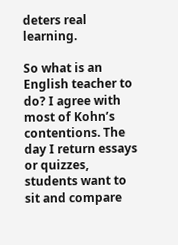deters real learning.

So what is an English teacher to do? I agree with most of Kohn’s contentions. The day I return essays or quizzes, students want to sit and compare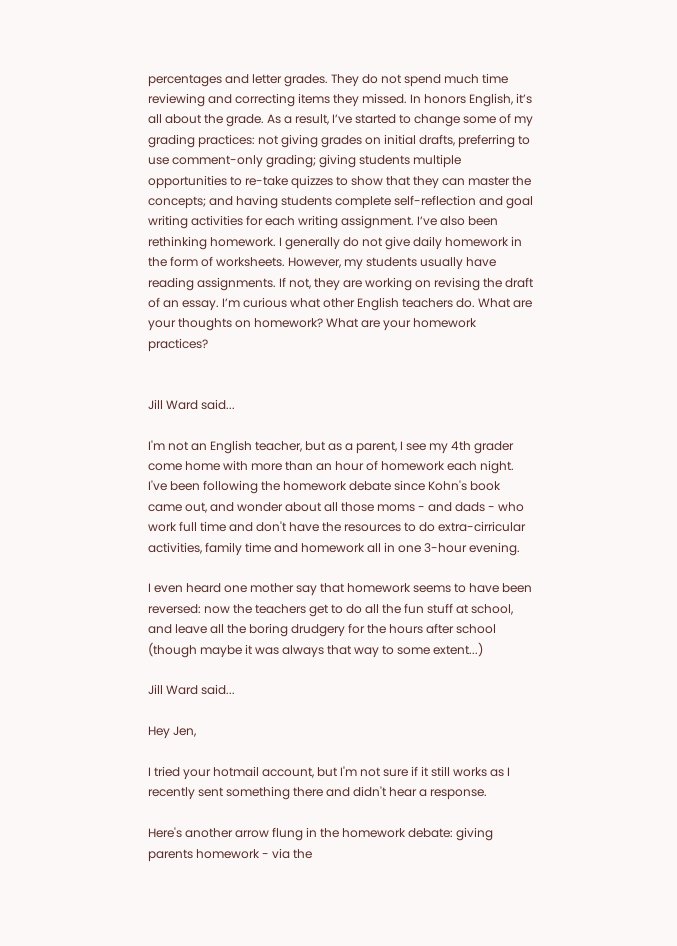percentages and letter grades. They do not spend much time reviewing and correcting items they missed. In honors English, it’s all about the grade. As a result, I’ve started to change some of my grading practices: not giving grades on initial drafts, preferring to use comment-only grading; giving students multiple opportunities to re-take quizzes to show that they can master the concepts; and having students complete self-reflection and goal writing activities for each writing assignment. I’ve also been rethinking homework. I generally do not give daily homework in the form of worksheets. However, my students usually have reading assignments. If not, they are working on revising the draft of an essay. I’m curious what other English teachers do. What are your thoughts on homework? What are your homework practices?


Jill Ward said...

I'm not an English teacher, but as a parent, I see my 4th grader come home with more than an hour of homework each night. I've been following the homework debate since Kohn's book came out, and wonder about all those moms - and dads - who work full time and don't have the resources to do extra-cirricular activities, family time and homework all in one 3-hour evening.

I even heard one mother say that homework seems to have been reversed: now the teachers get to do all the fun stuff at school, and leave all the boring drudgery for the hours after school (though maybe it was always that way to some extent...)

Jill Ward said...

Hey Jen,

I tried your hotmail account, but I'm not sure if it still works as I recently sent something there and didn't hear a response.

Here's another arrow flung in the homework debate: giving parents homework - via the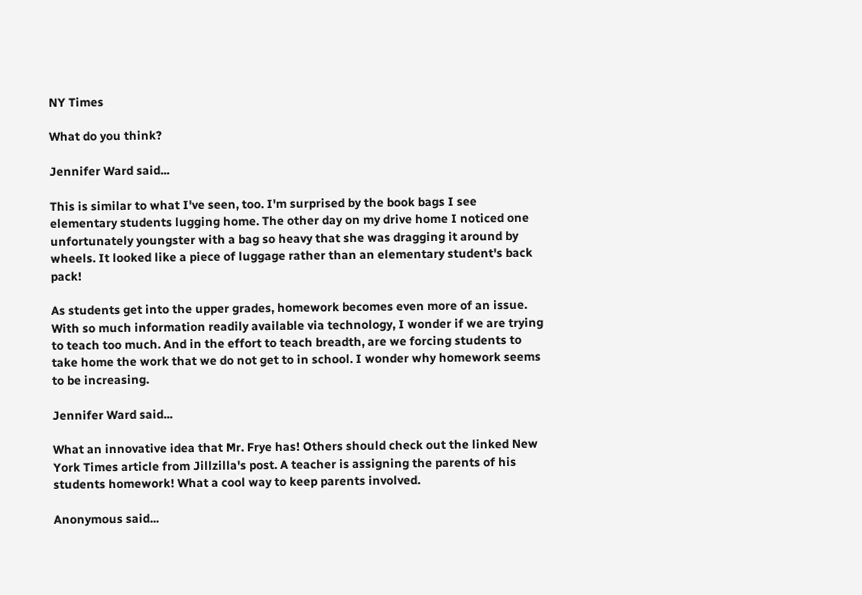NY Times

What do you think?

Jennifer Ward said...

This is similar to what I've seen, too. I'm surprised by the book bags I see elementary students lugging home. The other day on my drive home I noticed one unfortunately youngster with a bag so heavy that she was dragging it around by wheels. It looked like a piece of luggage rather than an elementary student's back pack!

As students get into the upper grades, homework becomes even more of an issue. With so much information readily available via technology, I wonder if we are trying to teach too much. And in the effort to teach breadth, are we forcing students to take home the work that we do not get to in school. I wonder why homework seems to be increasing.

Jennifer Ward said...

What an innovative idea that Mr. Frye has! Others should check out the linked New York Times article from Jillzilla's post. A teacher is assigning the parents of his students homework! What a cool way to keep parents involved.

Anonymous said...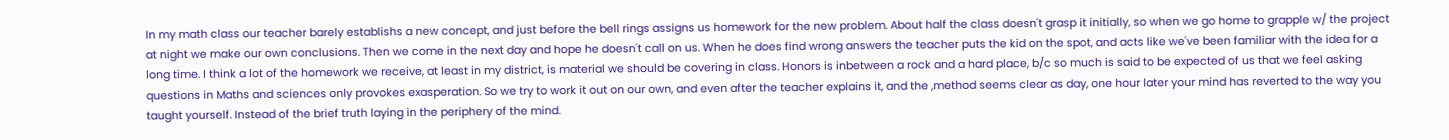In my math class our teacher barely establishs a new concept, and just before the bell rings assigns us homework for the new problem. About half the class doesn't grasp it initially, so when we go home to grapple w/ the project at night we make our own conclusions. Then we come in the next day and hope he doesn't call on us. When he does find wrong answers the teacher puts the kid on the spot, and acts like we've been familiar with the idea for a long time. I think a lot of the homework we receive, at least in my district, is material we should be covering in class. Honors is inbetween a rock and a hard place, b/c so much is said to be expected of us that we feel asking questions in Maths and sciences only provokes exasperation. So we try to work it out on our own, and even after the teacher explains it, and the ,method seems clear as day, one hour later your mind has reverted to the way you taught yourself. Instead of the brief truth laying in the periphery of the mind.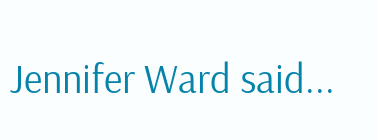Jennifer Ward said...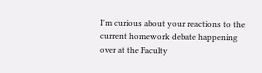I'm curious about your reactions to the current homework debate happening over at the Faculty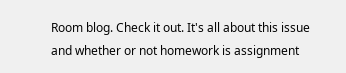Room blog. Check it out. It's all about this issue and whether or not homework is assignment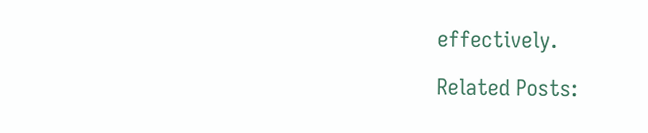effectively.

Related Posts: